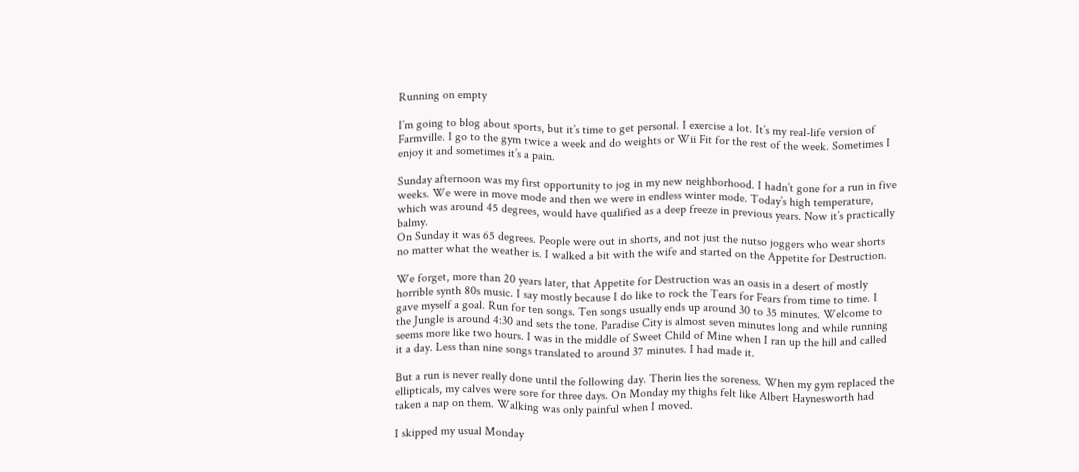Running on empty

I’m going to blog about sports, but it’s time to get personal. I exercise a lot. It’s my real-life version of Farmville. I go to the gym twice a week and do weights or Wii Fit for the rest of the week. Sometimes I enjoy it and sometimes it’s a pain.

Sunday afternoon was my first opportunity to jog in my new neighborhood. I hadn’t gone for a run in five weeks. We were in move mode and then we were in endless winter mode. Today’s high temperature, which was around 45 degrees, would have qualified as a deep freeze in previous years. Now it’s practically balmy.
On Sunday it was 65 degrees. People were out in shorts, and not just the nutso joggers who wear shorts no matter what the weather is. I walked a bit with the wife and started on the Appetite for Destruction.

We forget, more than 20 years later, that Appetite for Destruction was an oasis in a desert of mostly horrible synth 80s music. I say mostly because I do like to rock the Tears for Fears from time to time. I gave myself a goal. Run for ten songs. Ten songs usually ends up around 30 to 35 minutes. Welcome to the Jungle is around 4:30 and sets the tone. Paradise City is almost seven minutes long and while running seems more like two hours. I was in the middle of Sweet Child of Mine when I ran up the hill and called it a day. Less than nine songs translated to around 37 minutes. I had made it.

But a run is never really done until the following day. Therin lies the soreness. When my gym replaced the ellipticals, my calves were sore for three days. On Monday my thighs felt like Albert Haynesworth had taken a nap on them. Walking was only painful when I moved.

I skipped my usual Monday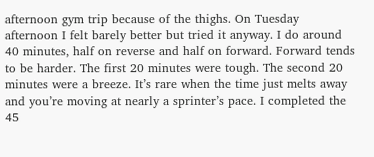afternoon gym trip because of the thighs. On Tuesday afternoon I felt barely better but tried it anyway. I do around 40 minutes, half on reverse and half on forward. Forward tends to be harder. The first 20 minutes were tough. The second 20 minutes were a breeze. It’s rare when the time just melts away and you’re moving at nearly a sprinter’s pace. I completed the 45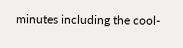minutes including the cool-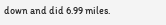down and did 6.99 miles.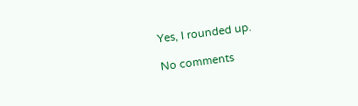Yes, I rounded up.

No comments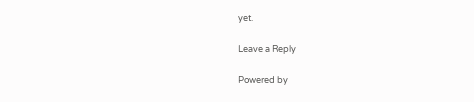yet.

Leave a Reply

Powered by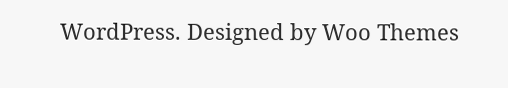WordPress. Designed by Woo Themes